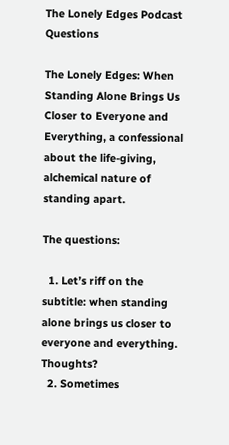The Lonely Edges Podcast Questions

The Lonely Edges: When Standing Alone Brings Us Closer to Everyone and Everything, a confessional about the life-giving, alchemical nature of standing apart.

The questions:

  1. Let’s riff on the subtitle: when standing alone brings us closer to everyone and everything. Thoughts?
  2. Sometimes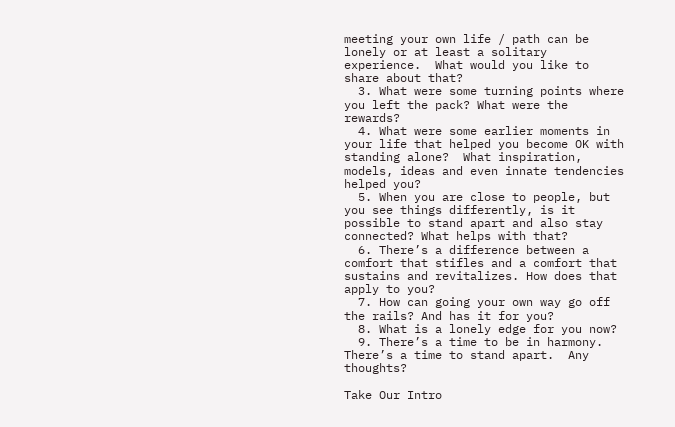meeting your own life / path can be lonely or at least a solitary experience.  What would you like to share about that?
  3. What were some turning points where you left the pack? What were the rewards?
  4. What were some earlier moments in your life that helped you become OK with standing alone?  What inspiration, models, ideas and even innate tendencies helped you?
  5. When you are close to people, but you see things differently, is it possible to stand apart and also stay connected? What helps with that?
  6. There’s a difference between a comfort that stifles and a comfort that sustains and revitalizes. How does that apply to you?
  7. How can going your own way go off the rails? And has it for you?
  8. What is a lonely edge for you now?
  9. There’s a time to be in harmony. There’s a time to stand apart.  Any thoughts?

Take Our Intro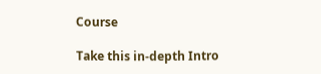Course

Take this in-depth Intro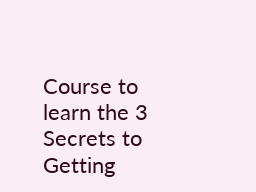Course to learn the 3 Secrets to Getting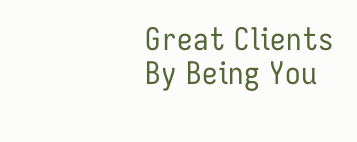Great Clients By Being You